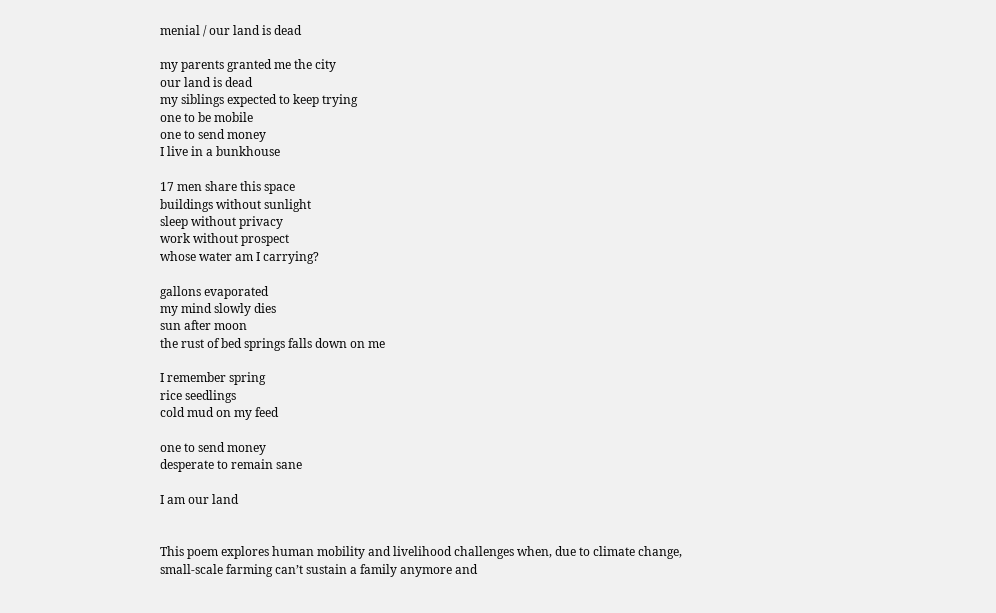menial / our land is dead

my parents granted me the city
our land is dead
my siblings expected to keep trying
one to be mobile
one to send money
I live in a bunkhouse

17 men share this space
buildings without sunlight
sleep without privacy
work without prospect
whose water am I carrying?

gallons evaporated
my mind slowly dies
sun after moon
the rust of bed springs falls down on me

I remember spring
rice seedlings
cold mud on my feed

one to send money
desperate to remain sane

I am our land


This poem explores human mobility and livelihood challenges when, due to climate change, small-scale farming can’t sustain a family anymore and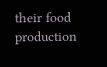their food production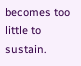becomes too little to sustain.